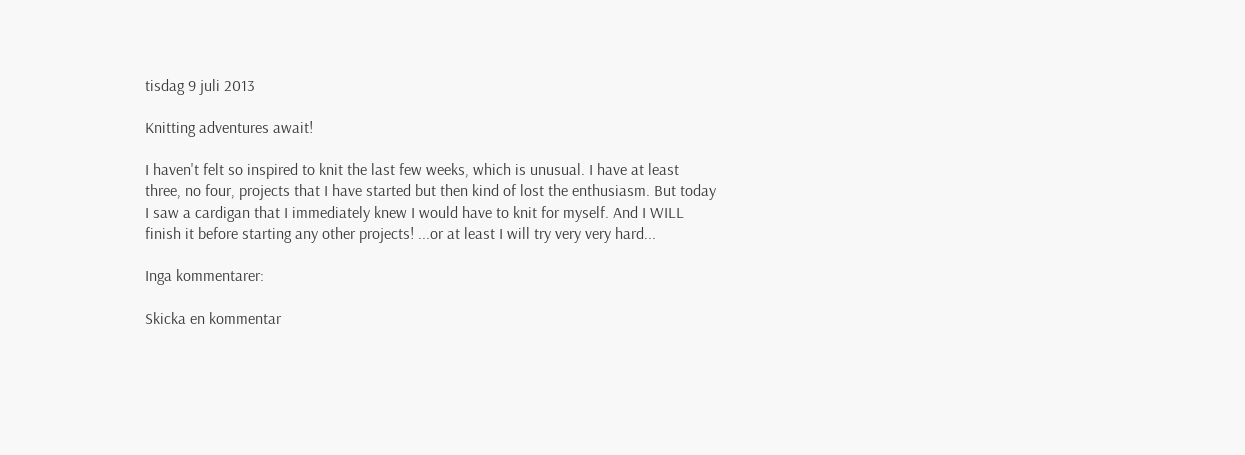tisdag 9 juli 2013

Knitting adventures await!

I haven't felt so inspired to knit the last few weeks, which is unusual. I have at least three, no four, projects that I have started but then kind of lost the enthusiasm. But today I saw a cardigan that I immediately knew I would have to knit for myself. And I WILL finish it before starting any other projects! ...or at least I will try very very hard...

Inga kommentarer:

Skicka en kommentar